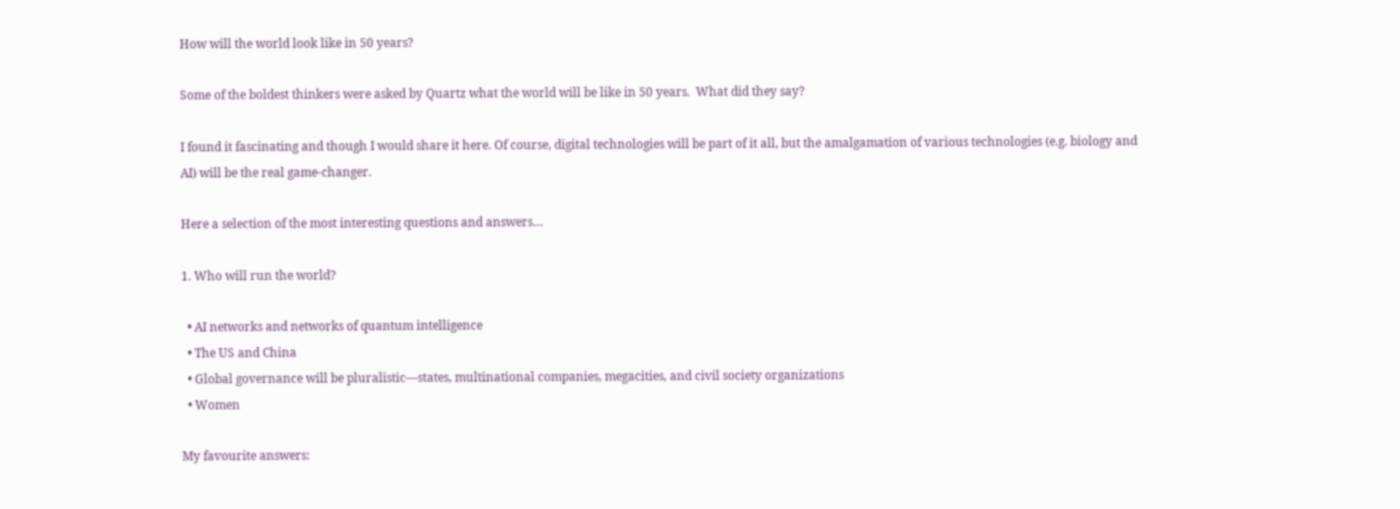How will the world look like in 50 years?

Some of the boldest thinkers were asked by Quartz what the world will be like in 50 years.  What did they say?

I found it fascinating and though I would share it here. Of course, digital technologies will be part of it all, but the amalgamation of various technologies (e.g. biology and AI) will be the real game-changer.

Here a selection of the most interesting questions and answers…

1. Who will run the world?

  • AI networks and networks of quantum intelligence
  • The US and China
  • Global governance will be pluralistic—states, multinational companies, megacities, and civil society organizations
  • Women

My favourite answers: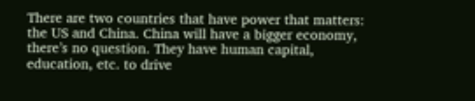There are two countries that have power that matters: the US and China. China will have a bigger economy, there’s no question. They have human capital, education, etc. to drive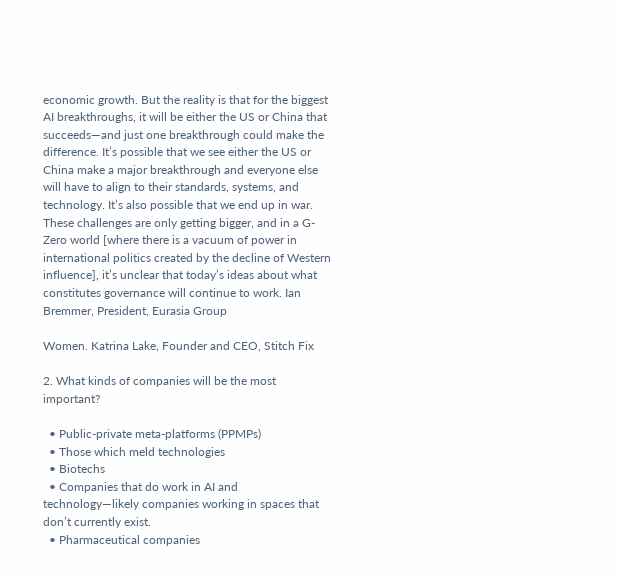economic growth. But the reality is that for the biggest AI breakthroughs, it will be either the US or China that succeeds—and just one breakthrough could make the difference. It’s possible that we see either the US or China make a major breakthrough and everyone else will have to align to their standards, systems, and technology. It’s also possible that we end up in war. These challenges are only getting bigger, and in a G-Zero world [where there is a vacuum of power in international politics created by the decline of Western influence], it’s unclear that today’s ideas about what constitutes governance will continue to work. Ian Bremmer, President, Eurasia Group

Women. Katrina Lake, Founder and CEO, Stitch Fix

2. What kinds of companies will be the most important?

  • Public-private meta-platforms (PPMPs)
  • Those which meld technologies
  • Biotechs
  • Companies that do work in AI and technology—likely companies working in spaces that don’t currently exist.
  • Pharmaceutical companies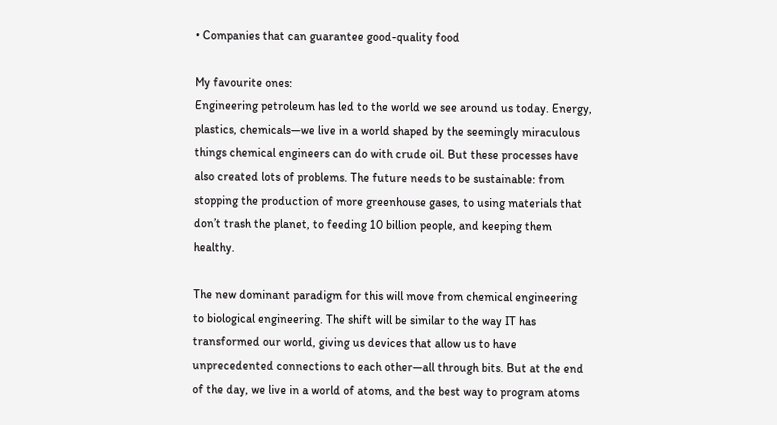• Companies that can guarantee good-quality food

My favourite ones:
Engineering petroleum has led to the world we see around us today. Energy, plastics, chemicals—we live in a world shaped by the seemingly miraculous things chemical engineers can do with crude oil. But these processes have also created lots of problems. The future needs to be sustainable: from stopping the production of more greenhouse gases, to using materials that don’t trash the planet, to feeding 10 billion people, and keeping them healthy.

The new dominant paradigm for this will move from chemical engineering to biological engineering. The shift will be similar to the way IT has transformed our world, giving us devices that allow us to have unprecedented connections to each other—all through bits. But at the end of the day, we live in a world of atoms, and the best way to program atoms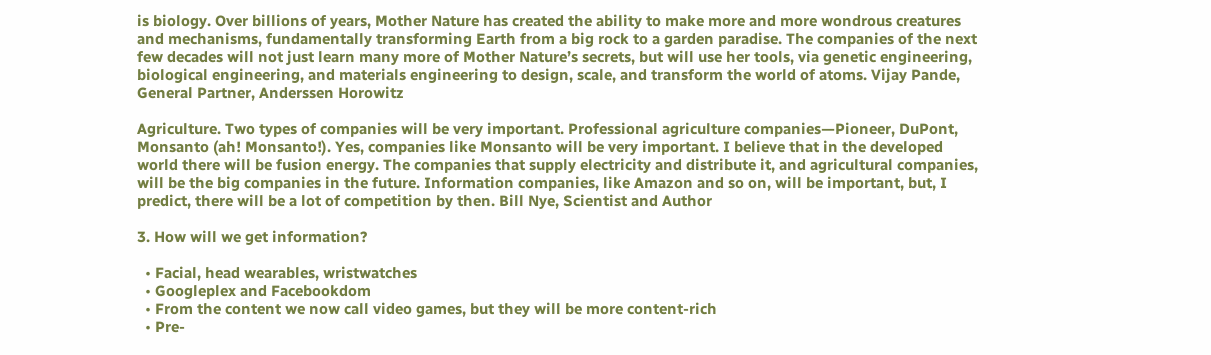is biology. Over billions of years, Mother Nature has created the ability to make more and more wondrous creatures and mechanisms, fundamentally transforming Earth from a big rock to a garden paradise. The companies of the next few decades will not just learn many more of Mother Nature’s secrets, but will use her tools, via genetic engineering, biological engineering, and materials engineering to design, scale, and transform the world of atoms. Vijay Pande, General Partner, Anderssen Horowitz

Agriculture. Two types of companies will be very important. Professional agriculture companies—Pioneer, DuPont, Monsanto (ah! Monsanto!). Yes, companies like Monsanto will be very important. I believe that in the developed world there will be fusion energy. The companies that supply electricity and distribute it, and agricultural companies, will be the big companies in the future. Information companies, like Amazon and so on, will be important, but, I predict, there will be a lot of competition by then. Bill Nye, Scientist and Author

3. How will we get information?

  • Facial, head wearables, wristwatches
  • Googleplex and Facebookdom
  • From the content we now call video games, but they will be more content-rich
  • Pre-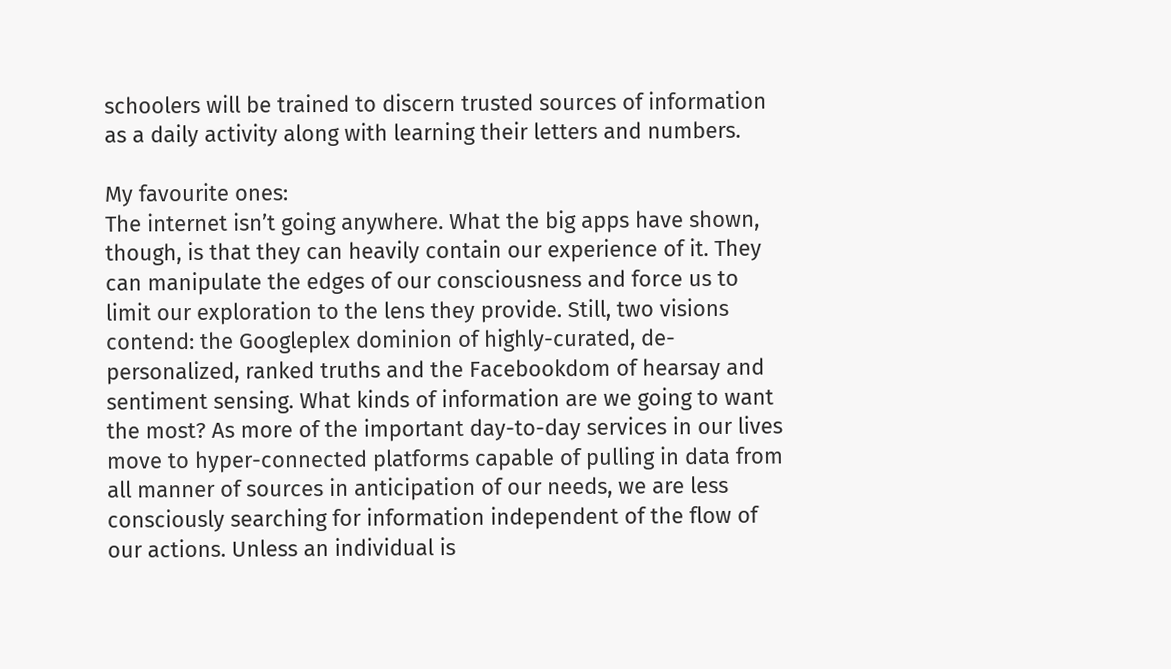schoolers will be trained to discern trusted sources of information as a daily activity along with learning their letters and numbers.

My favourite ones:
The internet isn’t going anywhere. What the big apps have shown, though, is that they can heavily contain our experience of it. They can manipulate the edges of our consciousness and force us to limit our exploration to the lens they provide. Still, two visions contend: the Googleplex dominion of highly-curated, de-personalized, ranked truths and the Facebookdom of hearsay and sentiment sensing. What kinds of information are we going to want the most? As more of the important day-to-day services in our lives move to hyper-connected platforms capable of pulling in data from all manner of sources in anticipation of our needs, we are less consciously searching for information independent of the flow of our actions. Unless an individual is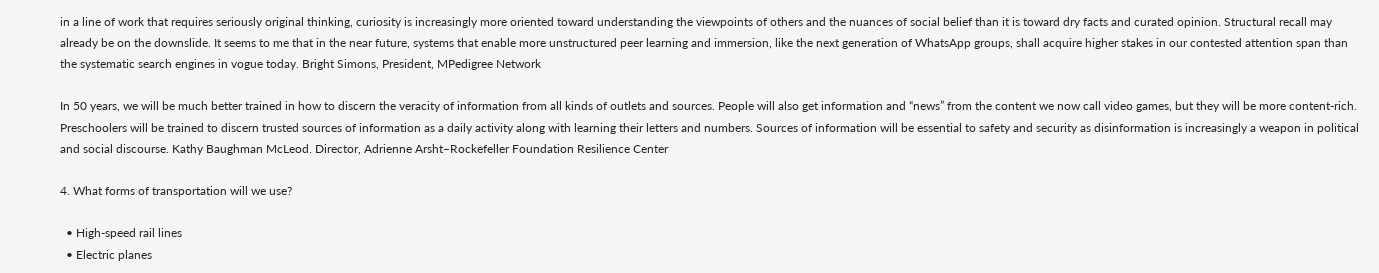in a line of work that requires seriously original thinking, curiosity is increasingly more oriented toward understanding the viewpoints of others and the nuances of social belief than it is toward dry facts and curated opinion. Structural recall may already be on the downslide. It seems to me that in the near future, systems that enable more unstructured peer learning and immersion, like the next generation of WhatsApp groups, shall acquire higher stakes in our contested attention span than the systematic search engines in vogue today. Bright Simons, President, MPedigree Network

In 50 years, we will be much better trained in how to discern the veracity of information from all kinds of outlets and sources. People will also get information and “news” from the content we now call video games, but they will be more content-rich. Preschoolers will be trained to discern trusted sources of information as a daily activity along with learning their letters and numbers. Sources of information will be essential to safety and security as disinformation is increasingly a weapon in political and social discourse. Kathy Baughman McLeod. Director, Adrienne Arsht–Rockefeller Foundation Resilience Center

4. What forms of transportation will we use?

  • High-speed rail lines
  • Electric planes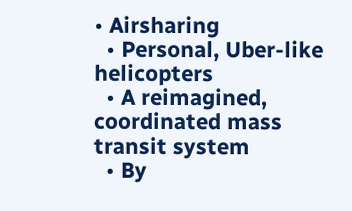• Airsharing
  • Personal, Uber-like helicopters
  • A reimagined, coordinated mass transit system
  • By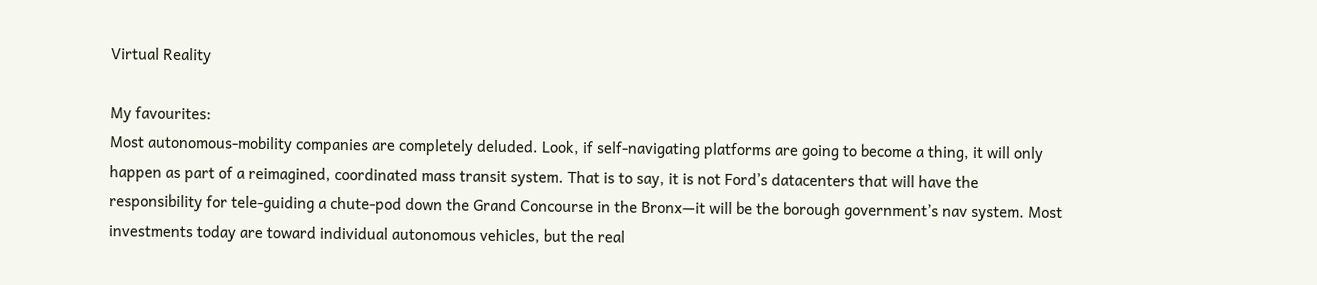Virtual Reality

My favourites:
Most autonomous-mobility companies are completely deluded. Look, if self-navigating platforms are going to become a thing, it will only happen as part of a reimagined, coordinated mass transit system. That is to say, it is not Ford’s datacenters that will have the responsibility for tele-guiding a chute-pod down the Grand Concourse in the Bronx—it will be the borough government’s nav system. Most investments today are toward individual autonomous vehicles, but the real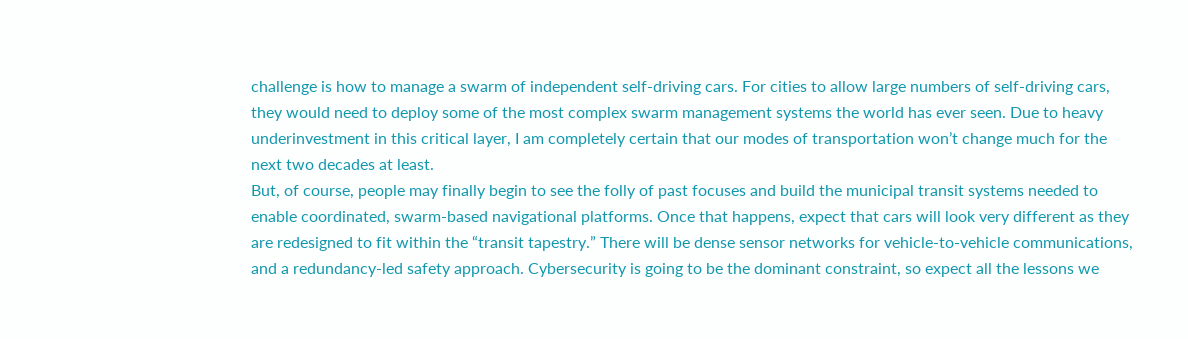challenge is how to manage a swarm of independent self-driving cars. For cities to allow large numbers of self-driving cars, they would need to deploy some of the most complex swarm management systems the world has ever seen. Due to heavy underinvestment in this critical layer, I am completely certain that our modes of transportation won’t change much for the next two decades at least.
But, of course, people may finally begin to see the folly of past focuses and build the municipal transit systems needed to enable coordinated, swarm-based navigational platforms. Once that happens, expect that cars will look very different as they are redesigned to fit within the “transit tapestry.” There will be dense sensor networks for vehicle-to-vehicle communications, and a redundancy-led safety approach. Cybersecurity is going to be the dominant constraint, so expect all the lessons we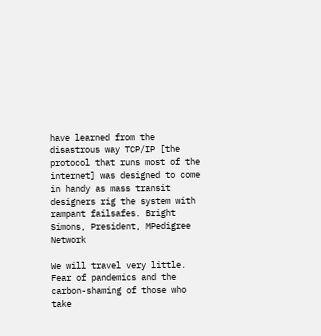have learned from the disastrous way TCP/IP [the protocol that runs most of the internet] was designed to come in handy as mass transit designers rig the system with rampant failsafes. Bright Simons, President, MPedigree Network

We will travel very little. Fear of pandemics and the carbon-shaming of those who take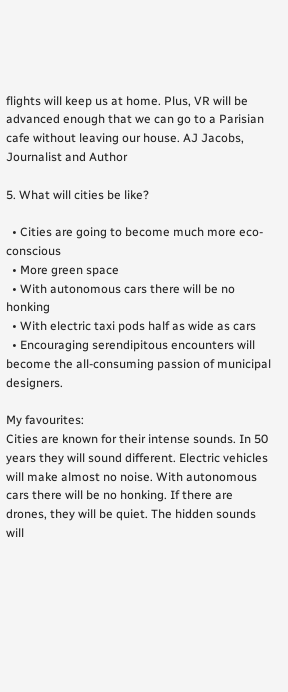flights will keep us at home. Plus, VR will be advanced enough that we can go to a Parisian cafe without leaving our house. AJ Jacobs, Journalist and Author

5. What will cities be like?

  • Cities are going to become much more eco-conscious
  • More green space
  • With autonomous cars there will be no honking
  • With electric taxi pods half as wide as cars
  • Encouraging serendipitous encounters will become the all-consuming passion of municipal designers.

My favourites:
Cities are known for their intense sounds. In 50 years they will sound different. Electric vehicles will make almost no noise. With autonomous cars there will be no honking. If there are drones, they will be quiet. The hidden sounds will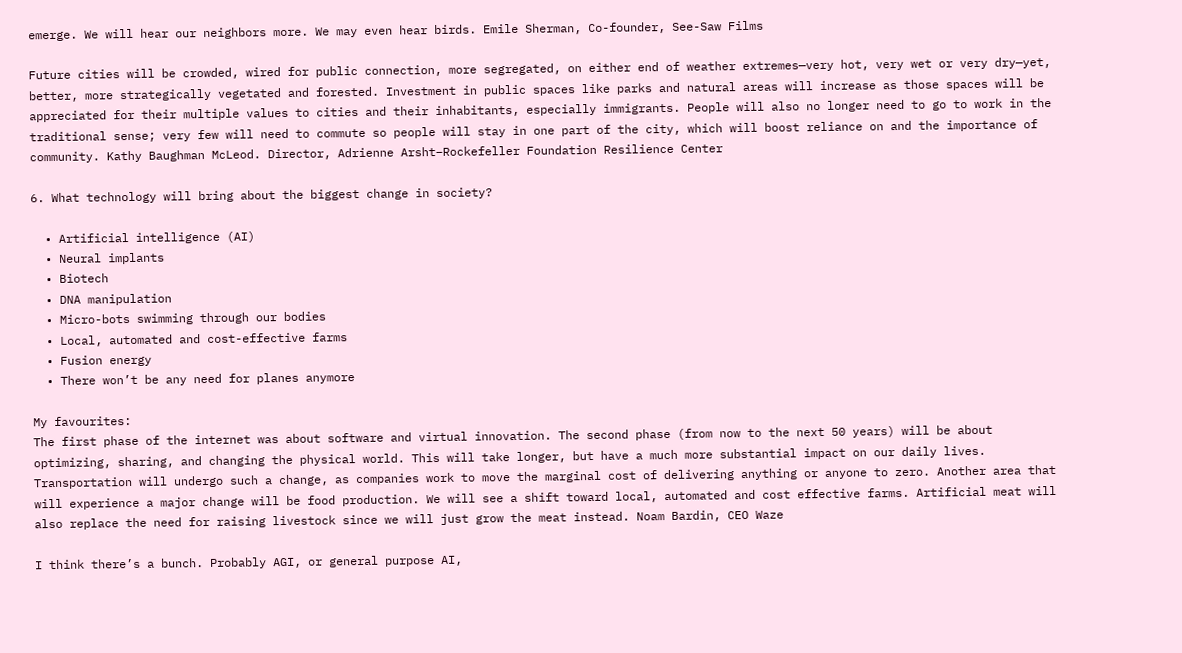emerge. We will hear our neighbors more. We may even hear birds. Emile Sherman, Co-founder, See-Saw Films

Future cities will be crowded, wired for public connection, more segregated, on either end of weather extremes—very hot, very wet or very dry—yet, better, more strategically vegetated and forested. Investment in public spaces like parks and natural areas will increase as those spaces will be appreciated for their multiple values to cities and their inhabitants, especially immigrants. People will also no longer need to go to work in the traditional sense; very few will need to commute so people will stay in one part of the city, which will boost reliance on and the importance of community. Kathy Baughman McLeod. Director, Adrienne Arsht–Rockefeller Foundation Resilience Center

6. What technology will bring about the biggest change in society?

  • Artificial intelligence (AI)
  • Neural implants
  • Biotech
  • DNA manipulation
  • Micro-bots swimming through our bodies
  • Local, automated and cost-effective farms
  • Fusion energy
  • There won’t be any need for planes anymore

My favourites:
The first phase of the internet was about software and virtual innovation. The second phase (from now to the next 50 years) will be about optimizing, sharing, and changing the physical world. This will take longer, but have a much more substantial impact on our daily lives. Transportation will undergo such a change, as companies work to move the marginal cost of delivering anything or anyone to zero. Another area that will experience a major change will be food production. We will see a shift toward local, automated and cost effective farms. Artificial meat will also replace the need for raising livestock since we will just grow the meat instead. Noam Bardin, CEO Waze

I think there’s a bunch. Probably AGI, or general purpose AI,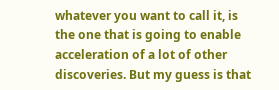whatever you want to call it, is the one that is going to enable acceleration of a lot of other discoveries. But my guess is that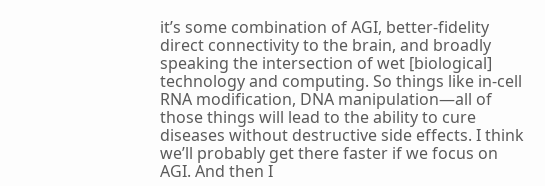it’s some combination of AGI, better-fidelity direct connectivity to the brain, and broadly speaking the intersection of wet [biological] technology and computing. So things like in-cell RNA modification, DNA manipulation—all of those things will lead to the ability to cure diseases without destructive side effects. I think we’ll probably get there faster if we focus on AGI. And then I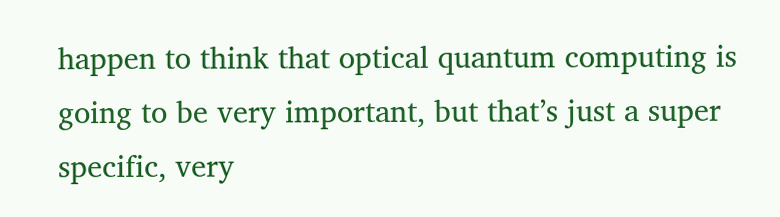happen to think that optical quantum computing is going to be very important, but that’s just a super specific, very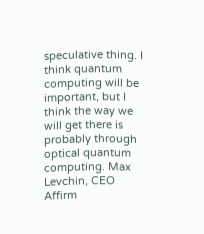speculative thing. I think quantum computing will be important, but I think the way we will get there is probably through optical quantum computing. Max Levchin, CEO Affirm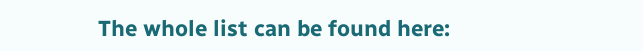The whole list can be found here: